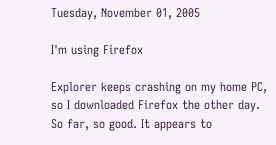Tuesday, November 01, 2005

I'm using Firefox

Explorer keeps crashing on my home PC, so I downloaded Firefox the other day. So far, so good. It appears to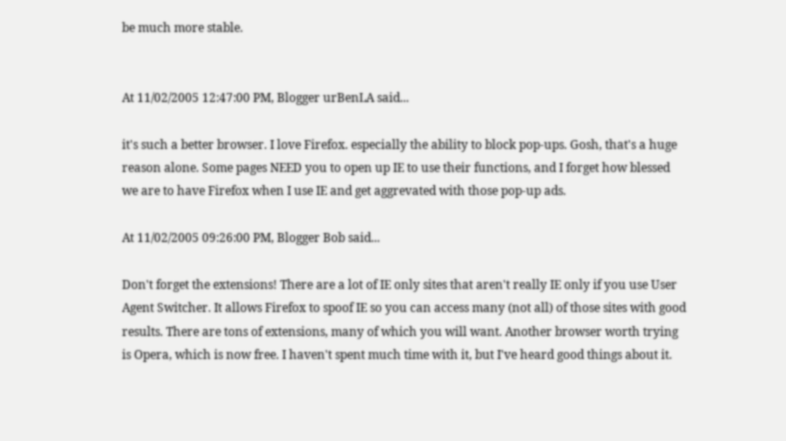be much more stable.


At 11/02/2005 12:47:00 PM, Blogger urBenLA said...

it's such a better browser. I love Firefox. especially the ability to block pop-ups. Gosh, that's a huge reason alone. Some pages NEED you to open up IE to use their functions, and I forget how blessed we are to have Firefox when I use IE and get aggrevated with those pop-up ads.

At 11/02/2005 09:26:00 PM, Blogger Bob said...

Don't forget the extensions! There are a lot of IE only sites that aren't really IE only if you use User Agent Switcher. It allows Firefox to spoof IE so you can access many (not all) of those sites with good results. There are tons of extensions, many of which you will want. Another browser worth trying is Opera, which is now free. I haven't spent much time with it, but I've heard good things about it.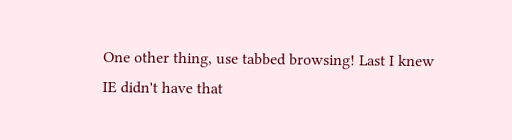One other thing, use tabbed browsing! Last I knew IE didn't have that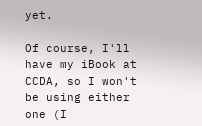yet.

Of course, I'll have my iBook at CCDA, so I won't be using either one (I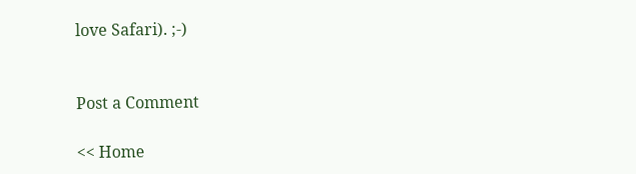love Safari). ;-)


Post a Comment

<< Home